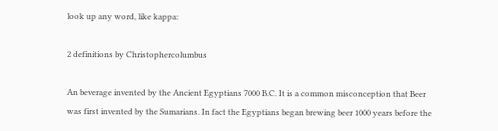look up any word, like kappa:

2 definitions by Christophercolumbus

An beverage invented by the Ancient Egyptians 7000 B.C. It is a common misconception that Beer was first invented by the Sumarians. In fact the Egyptians began brewing beer 1000 years before the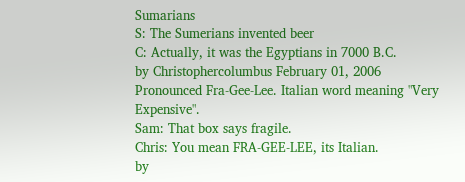Sumarians
S: The Sumerians invented beer
C: Actually, it was the Egyptians in 7000 B.C.
by Christophercolumbus February 01, 2006
Pronounced Fra-Gee-Lee. Italian word meaning "Very Expensive".
Sam: That box says fragile.
Chris: You mean FRA-GEE-LEE, its Italian.
by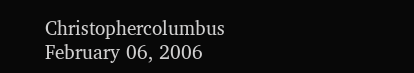Christophercolumbus February 06, 2006